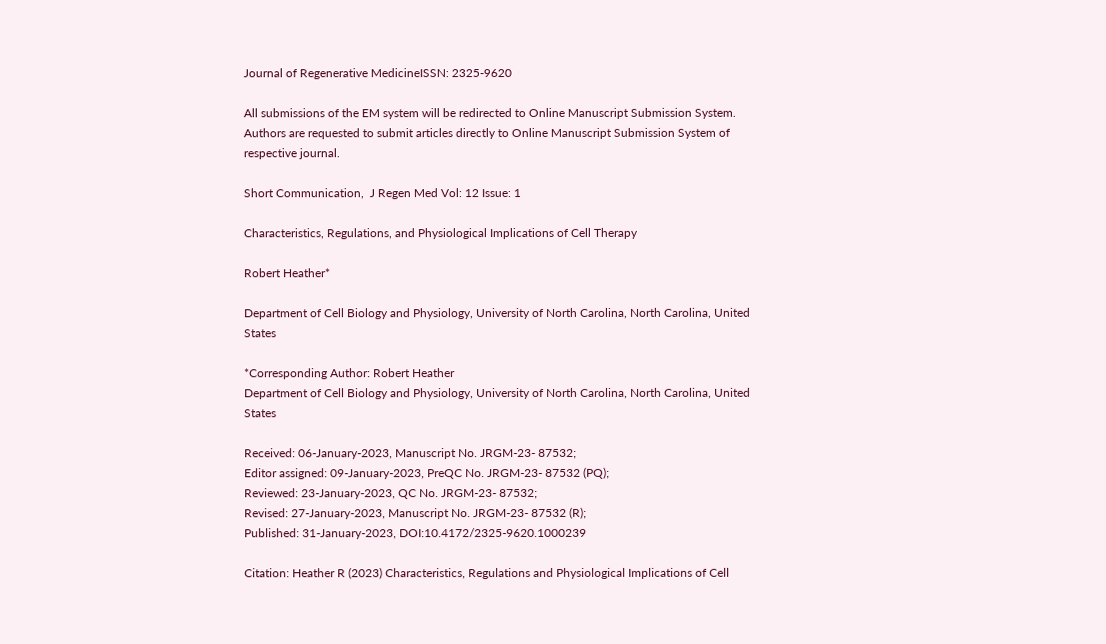Journal of Regenerative MedicineISSN: 2325-9620

All submissions of the EM system will be redirected to Online Manuscript Submission System. Authors are requested to submit articles directly to Online Manuscript Submission System of respective journal.

Short Communication,  J Regen Med Vol: 12 Issue: 1

Characteristics, Regulations, and Physiological Implications of Cell Therapy

Robert Heather*

Department of Cell Biology and Physiology, University of North Carolina, North Carolina, United States

*Corresponding Author: Robert Heather
Department of Cell Biology and Physiology, University of North Carolina, North Carolina, United States

Received: 06-January-2023, Manuscript No. JRGM-23- 87532;
Editor assigned: 09-January-2023, PreQC No. JRGM-23- 87532 (PQ);
Reviewed: 23-January-2023, QC No. JRGM-23- 87532;
Revised: 27-January-2023, Manuscript No. JRGM-23- 87532 (R);
Published: 31-January-2023, DOI:10.4172/2325-9620.1000239

Citation: Heather R (2023) Characteristics, Regulations and Physiological Implications of Cell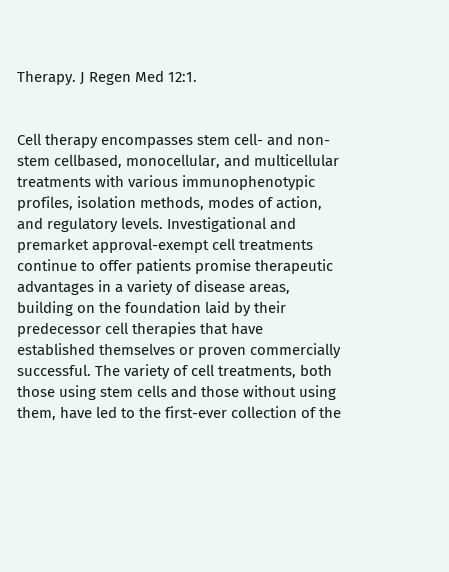Therapy. J Regen Med 12:1.


Cell therapy encompasses stem cell- and non-stem cellbased, monocellular, and multicellular treatments with various immunophenotypic profiles, isolation methods, modes of action, and regulatory levels. Investigational and premarket approval-exempt cell treatments continue to offer patients promise therapeutic advantages in a variety of disease areas, building on the foundation laid by their predecessor cell therapies that have established themselves or proven commercially successful. The variety of cell treatments, both those using stem cells and those without using them, have led to the first-ever collection of the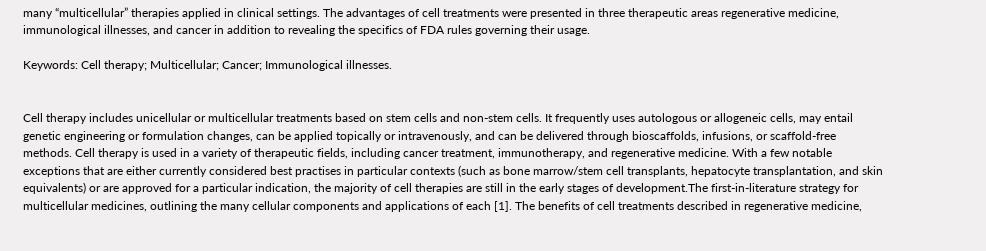many “multicellular” therapies applied in clinical settings. The advantages of cell treatments were presented in three therapeutic areas regenerative medicine, immunological illnesses, and cancer in addition to revealing the specifics of FDA rules governing their usage.

Keywords: Cell therapy; Multicellular; Cancer; Immunological illnesses.


Cell therapy includes unicellular or multicellular treatments based on stem cells and non-stem cells. It frequently uses autologous or allogeneic cells, may entail genetic engineering or formulation changes, can be applied topically or intravenously, and can be delivered through bioscaffolds, infusions, or scaffold-free methods. Cell therapy is used in a variety of therapeutic fields, including cancer treatment, immunotherapy, and regenerative medicine. With a few notable exceptions that are either currently considered best practises in particular contexts (such as bone marrow/stem cell transplants, hepatocyte transplantation, and skin equivalents) or are approved for a particular indication, the majority of cell therapies are still in the early stages of development.The first-in-literature strategy for multicellular medicines, outlining the many cellular components and applications of each [1]. The benefits of cell treatments described in regenerative medicine,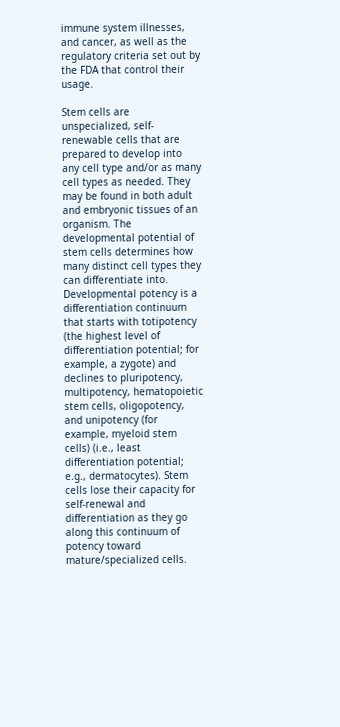immune system illnesses, and cancer, as well as the regulatory criteria set out by the FDA that control their usage.

Stem cells are unspecialized, self-renewable cells that are prepared to develop into any cell type and/or as many cell types as needed. They may be found in both adult and embryonic tissues of an organism. The developmental potential of stem cells determines how many distinct cell types they can differentiate into. Developmental potency is a differentiation continuum that starts with totipotency (the highest level of differentiation potential; for example, a zygote) and declines to pluripotency, multipotency, hematopoietic stem cells, oligopotency, and unipotency (for example, myeloid stem cells) (i.e., least differentiation potential; e.g., dermatocytes). Stem cells lose their capacity for self-renewal and differentiation as they go along this continuum of potency toward mature/specialized cells.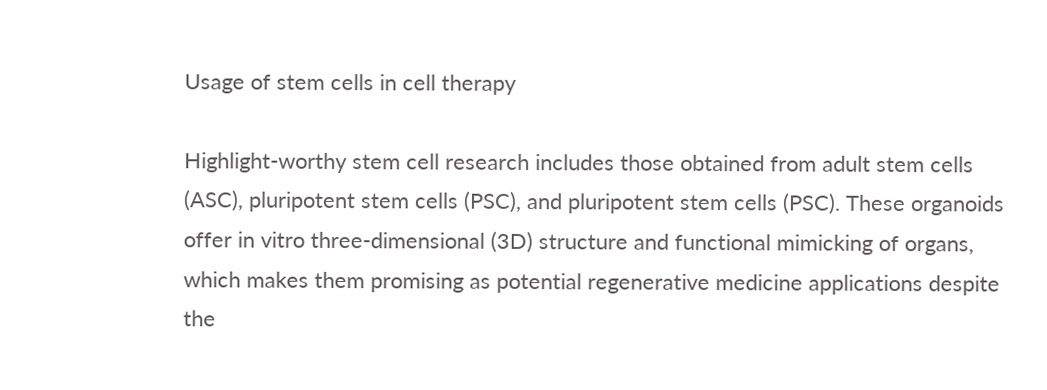Usage of stem cells in cell therapy

Highlight-worthy stem cell research includes those obtained from adult stem cells (ASC), pluripotent stem cells (PSC), and pluripotent stem cells (PSC). These organoids offer in vitro three-dimensional (3D) structure and functional mimicking of organs, which makes them promising as potential regenerative medicine applications despite the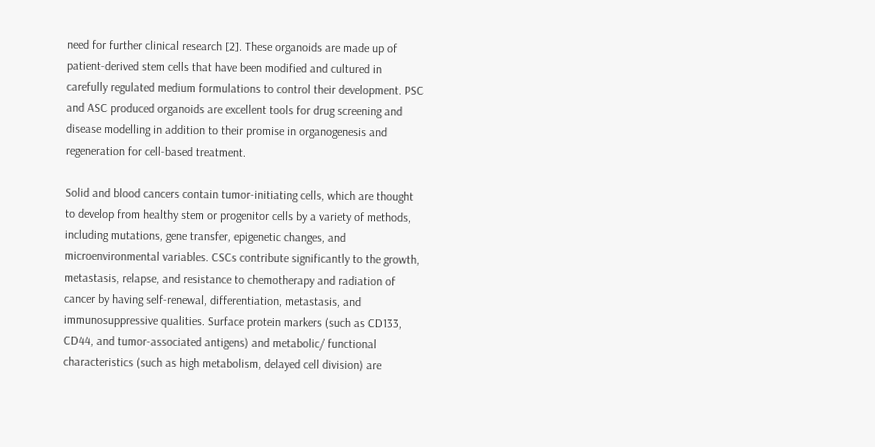need for further clinical research [2]. These organoids are made up of patient-derived stem cells that have been modified and cultured in carefully regulated medium formulations to control their development. PSC and ASC produced organoids are excellent tools for drug screening and disease modelling in addition to their promise in organogenesis and regeneration for cell-based treatment.

Solid and blood cancers contain tumor-initiating cells, which are thought to develop from healthy stem or progenitor cells by a variety of methods, including mutations, gene transfer, epigenetic changes, and microenvironmental variables. CSCs contribute significantly to the growth, metastasis, relapse, and resistance to chemotherapy and radiation of cancer by having self-renewal, differentiation, metastasis, and immunosuppressive qualities. Surface protein markers (such as CD133, CD44, and tumor-associated antigens) and metabolic/ functional characteristics (such as high metabolism, delayed cell division) are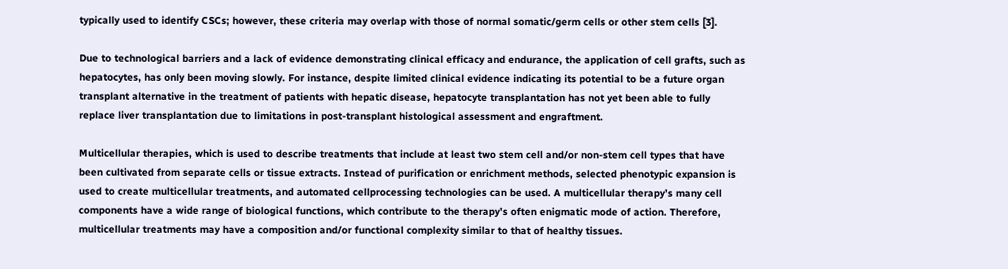typically used to identify CSCs; however, these criteria may overlap with those of normal somatic/germ cells or other stem cells [3].

Due to technological barriers and a lack of evidence demonstrating clinical efficacy and endurance, the application of cell grafts, such as hepatocytes, has only been moving slowly. For instance, despite limited clinical evidence indicating its potential to be a future organ transplant alternative in the treatment of patients with hepatic disease, hepatocyte transplantation has not yet been able to fully replace liver transplantation due to limitations in post-transplant histological assessment and engraftment.

Multicellular therapies, which is used to describe treatments that include at least two stem cell and/or non-stem cell types that have been cultivated from separate cells or tissue extracts. Instead of purification or enrichment methods, selected phenotypic expansion is used to create multicellular treatments, and automated cellprocessing technologies can be used. A multicellular therapy’s many cell components have a wide range of biological functions, which contribute to the therapy’s often enigmatic mode of action. Therefore, multicellular treatments may have a composition and/or functional complexity similar to that of healthy tissues.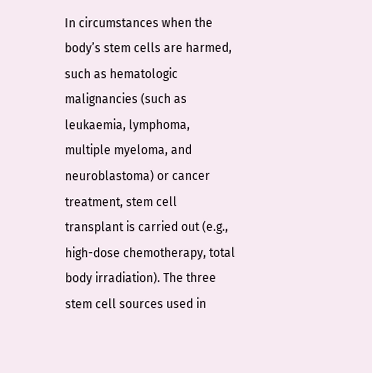In circumstances when the body’s stem cells are harmed, such as hematologic malignancies (such as leukaemia, lymphoma, multiple myeloma, and neuroblastoma) or cancer treatment, stem cell transplant is carried out (e.g., high-dose chemotherapy, total body irradiation). The three stem cell sources used in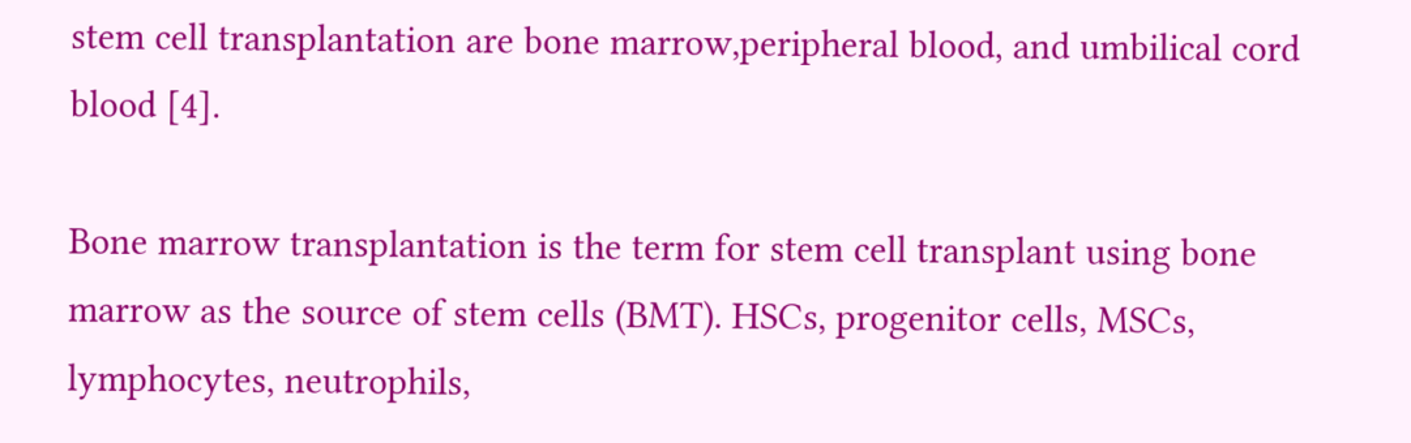stem cell transplantation are bone marrow,peripheral blood, and umbilical cord blood [4].

Bone marrow transplantation is the term for stem cell transplant using bone marrow as the source of stem cells (BMT). HSCs, progenitor cells, MSCs, lymphocytes, neutrophils,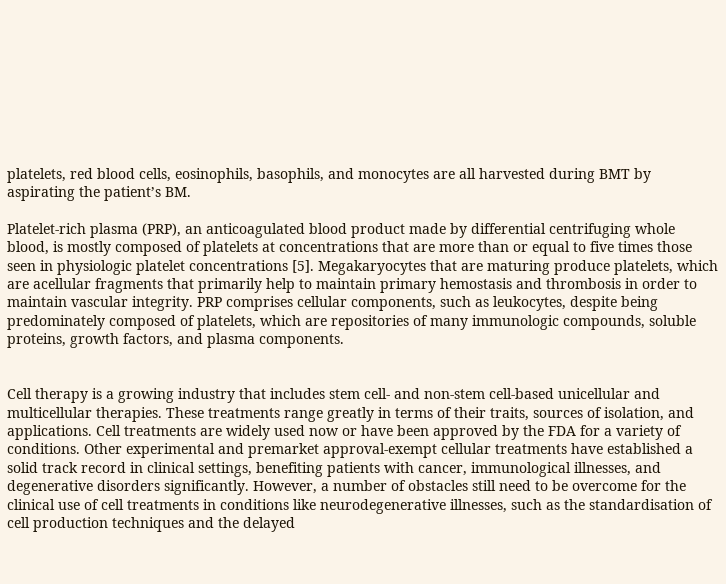platelets, red blood cells, eosinophils, basophils, and monocytes are all harvested during BMT by aspirating the patient’s BM.

Platelet-rich plasma (PRP), an anticoagulated blood product made by differential centrifuging whole blood, is mostly composed of platelets at concentrations that are more than or equal to five times those seen in physiologic platelet concentrations [5]. Megakaryocytes that are maturing produce platelets, which are acellular fragments that primarily help to maintain primary hemostasis and thrombosis in order to maintain vascular integrity. PRP comprises cellular components, such as leukocytes, despite being predominately composed of platelets, which are repositories of many immunologic compounds, soluble proteins, growth factors, and plasma components.


Cell therapy is a growing industry that includes stem cell- and non-stem cell-based unicellular and multicellular therapies. These treatments range greatly in terms of their traits, sources of isolation, and applications. Cell treatments are widely used now or have been approved by the FDA for a variety of conditions. Other experimental and premarket approval-exempt cellular treatments have established a solid track record in clinical settings, benefiting patients with cancer, immunological illnesses, and degenerative disorders significantly. However, a number of obstacles still need to be overcome for the clinical use of cell treatments in conditions like neurodegenerative illnesses, such as the standardisation of cell production techniques and the delayed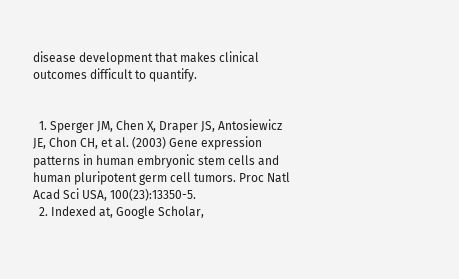disease development that makes clinical outcomes difficult to quantify.


  1. Sperger JM, Chen X, Draper JS, Antosiewicz JE, Chon CH, et al. (2003) Gene expression patterns in human embryonic stem cells and human pluripotent germ cell tumors. Proc Natl Acad Sci USA, 100(23):13350-5.
  2. Indexed at, Google Scholar,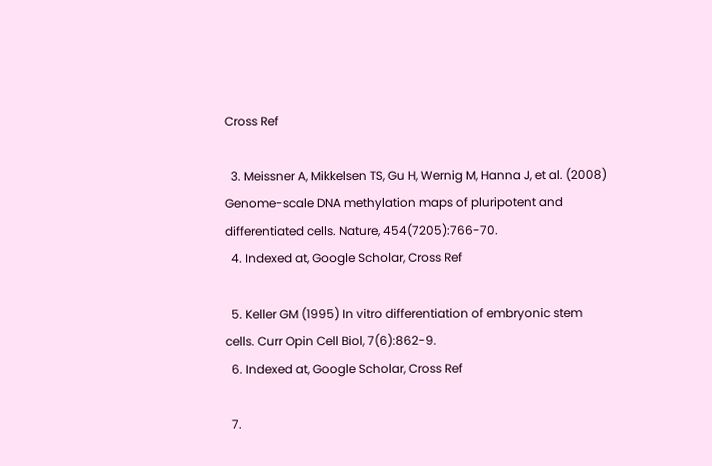Cross Ref

  3. Meissner A, Mikkelsen TS, Gu H, Wernig M, Hanna J, et al. (2008) Genome-scale DNA methylation maps of pluripotent and differentiated cells. Nature, 454(7205):766-70.
  4. Indexed at, Google Scholar, Cross Ref

  5. Keller GM (1995) In vitro differentiation of embryonic stem cells. Curr Opin Cell Biol, 7(6):862-9.
  6. Indexed at, Google Scholar, Cross Ref

  7.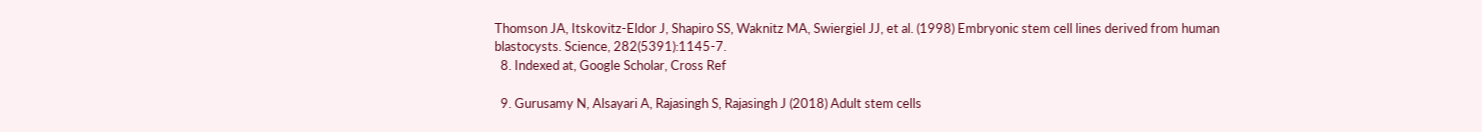Thomson JA, Itskovitz-Eldor J, Shapiro SS, Waknitz MA, Swiergiel JJ, et al. (1998) Embryonic stem cell lines derived from human blastocysts. Science, 282(5391):1145-7.
  8. Indexed at, Google Scholar, Cross Ref

  9. Gurusamy N, Alsayari A, Rajasingh S, Rajasingh J (2018) Adult stem cells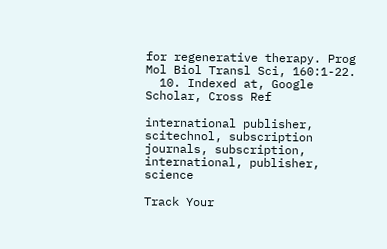for regenerative therapy. Prog Mol Biol Transl Sci, 160:1-22.
  10. Indexed at, Google Scholar, Cross Ref

international publisher, scitechnol, subscription journals, subscription, international, publisher, science

Track Your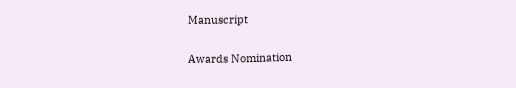Manuscript

Awards Nomination